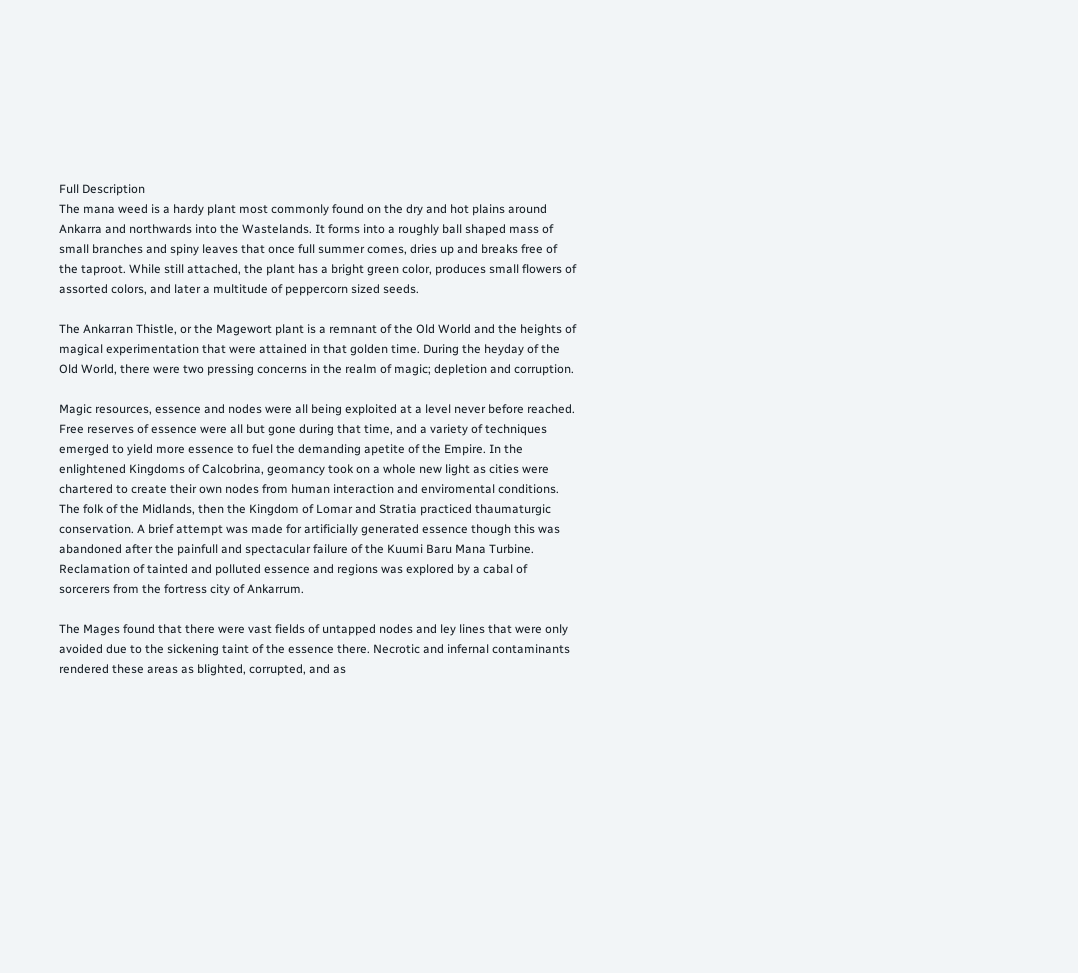Full Description
The mana weed is a hardy plant most commonly found on the dry and hot plains around Ankarra and northwards into the Wastelands. It forms into a roughly ball shaped mass of small branches and spiny leaves that once full summer comes, dries up and breaks free of the taproot. While still attached, the plant has a bright green color, produces small flowers of assorted colors, and later a multitude of peppercorn sized seeds.

The Ankarran Thistle, or the Magewort plant is a remnant of the Old World and the heights of magical experimentation that were attained in that golden time. During the heyday of the Old World, there were two pressing concerns in the realm of magic; depletion and corruption.

Magic resources, essence and nodes were all being exploited at a level never before reached. Free reserves of essence were all but gone during that time, and a variety of techniques emerged to yield more essence to fuel the demanding apetite of the Empire. In the enlightened Kingdoms of Calcobrina, geomancy took on a whole new light as cities were chartered to create their own nodes from human interaction and enviromental conditions. The folk of the Midlands, then the Kingdom of Lomar and Stratia practiced thaumaturgic conservation. A brief attempt was made for artificially generated essence though this was abandoned after the painfull and spectacular failure of the Kuumi Baru Mana Turbine. Reclamation of tainted and polluted essence and regions was explored by a cabal of sorcerers from the fortress city of Ankarrum.

The Mages found that there were vast fields of untapped nodes and ley lines that were only avoided due to the sickening taint of the essence there. Necrotic and infernal contaminants rendered these areas as blighted, corrupted, and as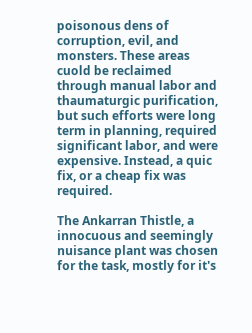poisonous dens of corruption, evil, and monsters. These areas cuold be reclaimed through manual labor and thaumaturgic purification, but such efforts were long term in planning, required significant labor, and were expensive. Instead, a quic fix, or a cheap fix was required.

The Ankarran Thistle, a innocuous and seemingly nuisance plant was chosen for the task, mostly for it's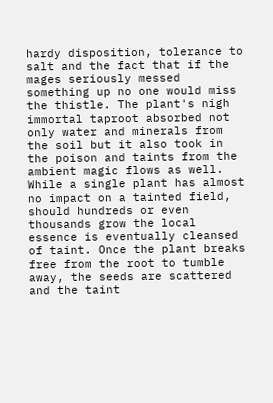hardy disposition, tolerance to salt and the fact that if the mages seriously messed something up no one would miss the thistle. The plant's nigh immortal taproot absorbed not only water and minerals from the soil but it also took in the poison and taints from the ambient magic flows as well. While a single plant has almost no impact on a tainted field, should hundreds or even thousands grow the local essence is eventually cleansed of taint. Once the plant breaks free from the root to tumble away, the seeds are scattered and the taint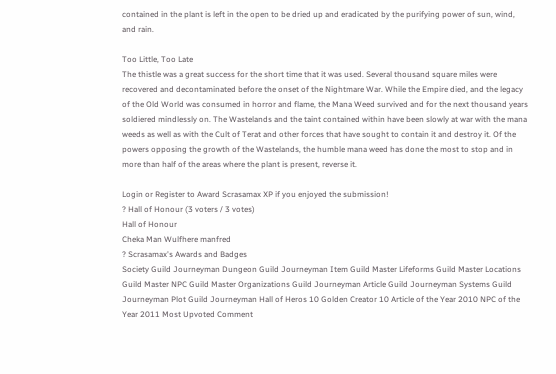contained in the plant is left in the open to be dried up and eradicated by the purifying power of sun, wind, and rain.

Too Little, Too Late
The thistle was a great success for the short time that it was used. Several thousand square miles were recovered and decontaminated before the onset of the Nightmare War. While the Empire died, and the legacy of the Old World was consumed in horror and flame, the Mana Weed survived and for the next thousand years soldiered mindlessly on. The Wastelands and the taint contained within have been slowly at war with the mana weeds as well as with the Cult of Terat and other forces that have sought to contain it and destroy it. Of the powers opposing the growth of the Wastelands, the humble mana weed has done the most to stop and in more than half of the areas where the plant is present, reverse it.

Login or Register to Award Scrasamax XP if you enjoyed the submission!
? Hall of Honour (3 voters / 3 votes)
Hall of Honour
Cheka Man Wulfhere manfred
? Scrasamax's Awards and Badges
Society Guild Journeyman Dungeon Guild Journeyman Item Guild Master Lifeforms Guild Master Locations Guild Master NPC Guild Master Organizations Guild Journeyman Article Guild Journeyman Systems Guild Journeyman Plot Guild Journeyman Hall of Heros 10 Golden Creator 10 Article of the Year 2010 NPC of the Year 2011 Most Upvoted Comment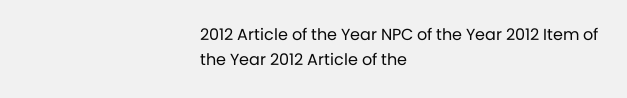2012 Article of the Year NPC of the Year 2012 Item of the Year 2012 Article of the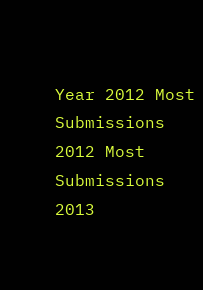Year 2012 Most Submissions 2012 Most Submissions 2013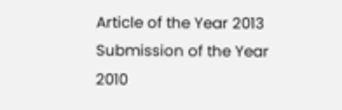Article of the Year 2013 Submission of the Year 2010